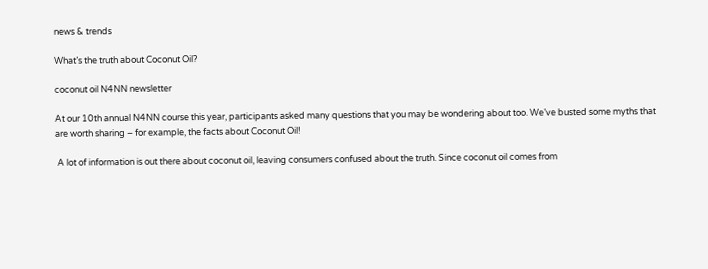news & trends

What’s the truth about Coconut Oil?

coconut oil N4NN newsletter

At our 10th annual N4NN course this year, participants asked many questions that you may be wondering about too. We’ve busted some myths that are worth sharing – for example, the facts about Coconut Oil!

 A lot of information is out there about coconut oil, leaving consumers confused about the truth. Since coconut oil comes from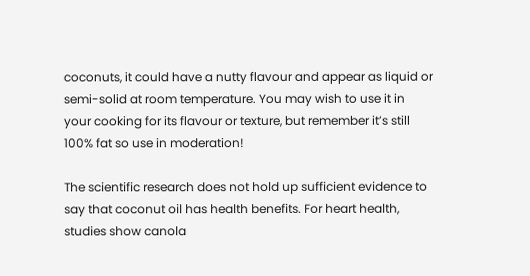coconuts, it could have a nutty flavour and appear as liquid or semi-solid at room temperature. You may wish to use it in your cooking for its flavour or texture, but remember it’s still 100% fat so use in moderation!

The scientific research does not hold up sufficient evidence to say that coconut oil has health benefits. For heart health, studies show canola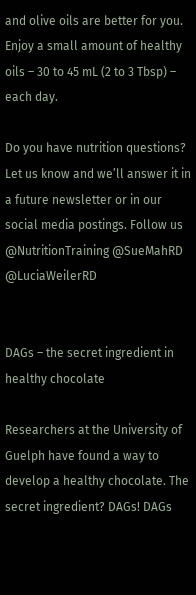and olive oils are better for you.  Enjoy a small amount of healthy oils – 30 to 45 mL (2 to 3 Tbsp) – each day.

Do you have nutrition questions? Let us know and we’ll answer it in a future newsletter or in our social media postings. Follow us @NutritionTraining @SueMahRD  @LuciaWeilerRD


DAGs – the secret ingredient in healthy chocolate

Researchers at the University of Guelph have found a way to develop a healthy chocolate. The secret ingredient? DAGs! DAGs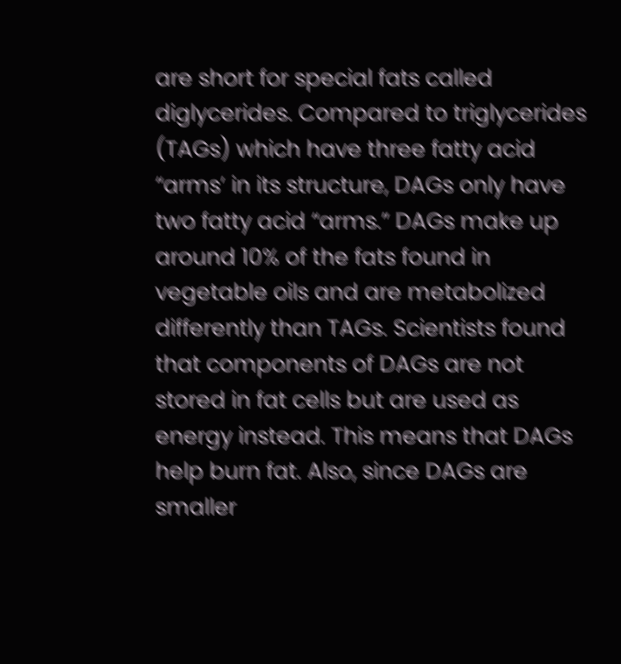are short for special fats called diglycerides. Compared to triglycerides (TAGs) which have three fatty acid “arms’ in its structure, DAGs only have two fatty acid “arms.” DAGs make up around 10% of the fats found in vegetable oils and are metabolized differently than TAGs. Scientists found that components of DAGs are not stored in fat cells but are used as energy instead. This means that DAGs help burn fat. Also, since DAGs are smaller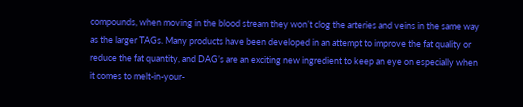compounds, when moving in the blood stream they won’t clog the arteries and veins in the same way as the larger TAGs. Many products have been developed in an attempt to improve the fat quality or reduce the fat quantity, and DAG’s are an exciting new ingredient to keep an eye on especially when it comes to melt-in-your-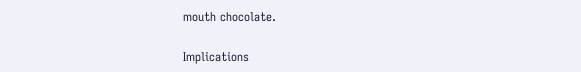mouth chocolate.

Implications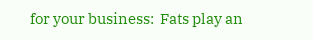for your business:  Fats play an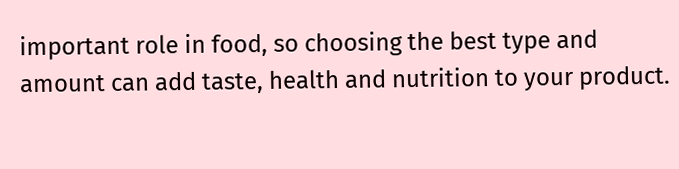important role in food, so choosing the best type and amount can add taste, health and nutrition to your product.